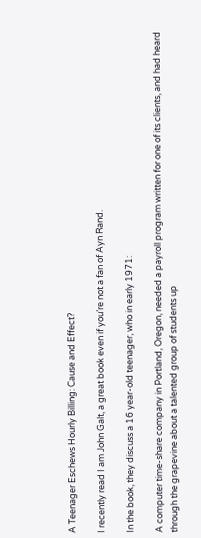A Teenager Eschews Hourly Billing: Cause and Effect?

I recently read I am John Galt, a great book even if you’re not a fan of Ayn Rand.

In the book, they discuss a 16 year-old teenager, who in early 1971:

A computer time-share company in Portland, Oregon, needed a payroll program written for one of its clients, and had heard through the grapevine about a talented group of students up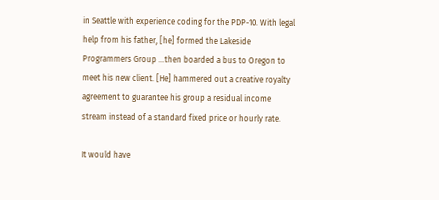in Seattle with experience coding for the PDP-10. With legal help from his father, [he] formed the Lakeside Programmers Group …then boarded a bus to Oregon to meet his new client. [He] hammered out a creative royalty agreement to guarantee his group a residual income stream instead of a standard fixed price or hourly rate.

It would have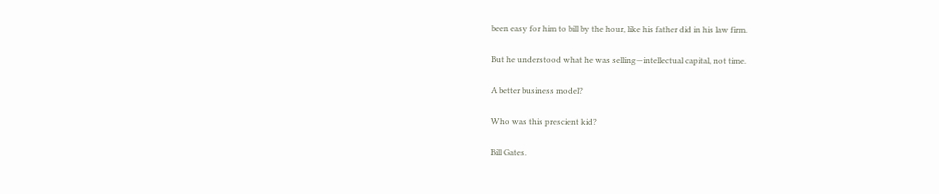been easy for him to bill by the hour, like his father did in his law firm.

But he understood what he was selling—intellectual capital, not time.

A better business model?

Who was this prescient kid?

Bill Gates.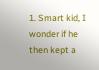1. Smart kid, I wonder if he then kept a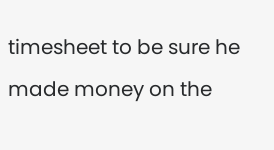timesheet to be sure he made money on the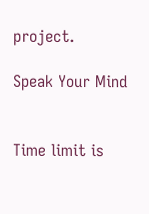project.

Speak Your Mind


Time limit is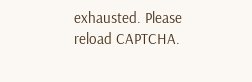exhausted. Please reload CAPTCHA.